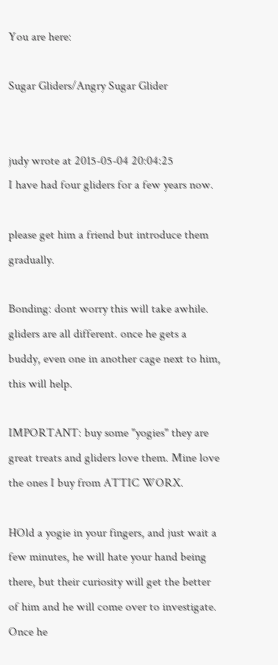You are here:

Sugar Gliders/Angry Sugar Glider


judy wrote at 2015-05-04 20:04:25
I have had four gliders for a few years now.

please get him a friend but introduce them gradually.

Bonding: dont worry this will take awhile. gliders are all different. once he gets a buddy, even one in another cage next to him, this will help.

IMPORTANT: buy some "yogies" they are great treats and gliders love them. Mine love the ones I buy from ATTIC WORX.

HOld a yogie in your fingers, and just wait a few minutes, he will hate your hand being there, but their curiosity will get the better of him and he will come over to investigate. Once he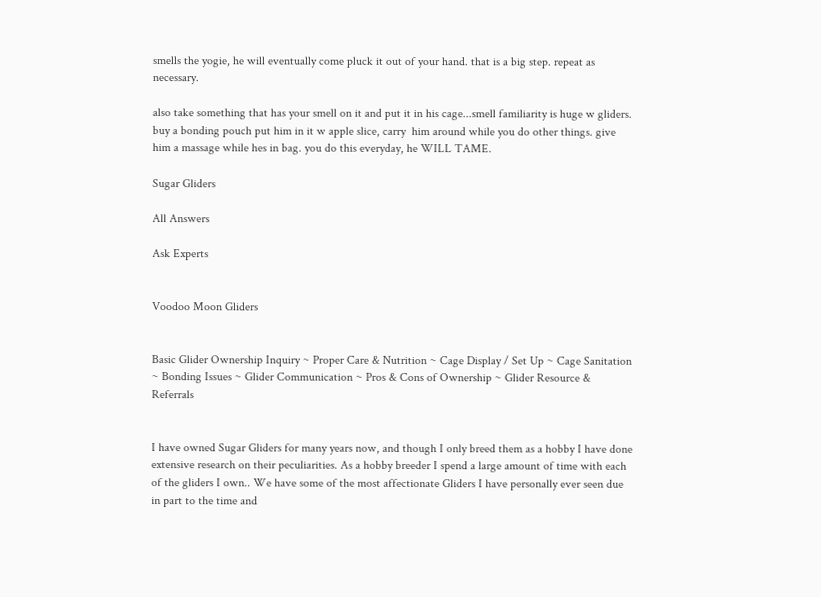smells the yogie, he will eventually come pluck it out of your hand. that is a big step. repeat as necessary.

also take something that has your smell on it and put it in his cage...smell familiarity is huge w gliders. buy a bonding pouch put him in it w apple slice, carry  him around while you do other things. give him a massage while hes in bag. you do this everyday, he WILL TAME.

Sugar Gliders

All Answers

Ask Experts


Voodoo Moon Gliders


Basic Glider Ownership Inquiry ~ Proper Care & Nutrition ~ Cage Display / Set Up ~ Cage Sanitation ~ Bonding Issues ~ Glider Communication ~ Pros & Cons of Ownership ~ Glider Resource & Referrals


I have owned Sugar Gliders for many years now, and though I only breed them as a hobby I have done extensive research on their peculiarities. As a hobby breeder I spend a large amount of time with each of the gliders I own.. We have some of the most affectionate Gliders I have personally ever seen due in part to the time and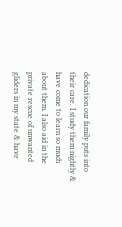dedication our family puts into their care. I study them nightly & have come to learn so much about them. I also aid in the private rescue of unwanted gliders in my state & have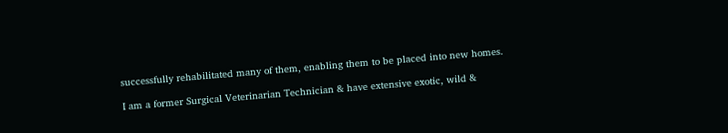successfully rehabilitated many of them, enabling them to be placed into new homes.

I am a former Surgical Veterinarian Technician & have extensive exotic, wild &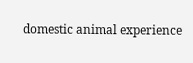domestic animal experience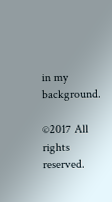in my background.

©2017 All rights reserved.